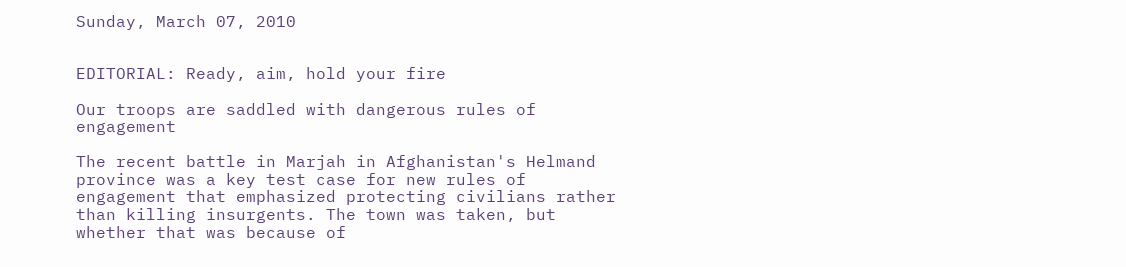Sunday, March 07, 2010


EDITORIAL: Ready, aim, hold your fire

Our troops are saddled with dangerous rules of engagement

The recent battle in Marjah in Afghanistan's Helmand province was a key test case for new rules of engagement that emphasized protecting civilians rather than killing insurgents. The town was taken, but whether that was because of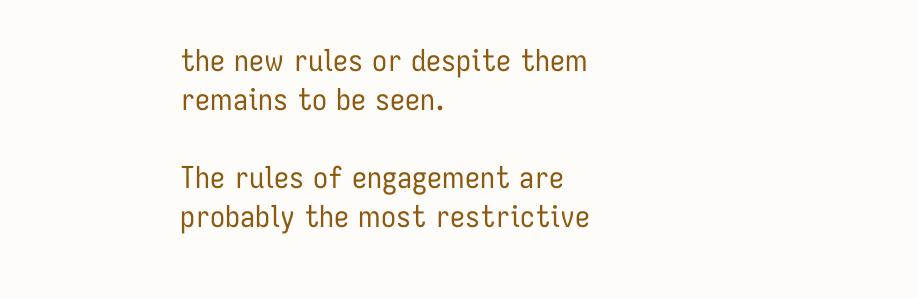the new rules or despite them remains to be seen.

The rules of engagement are probably the most restrictive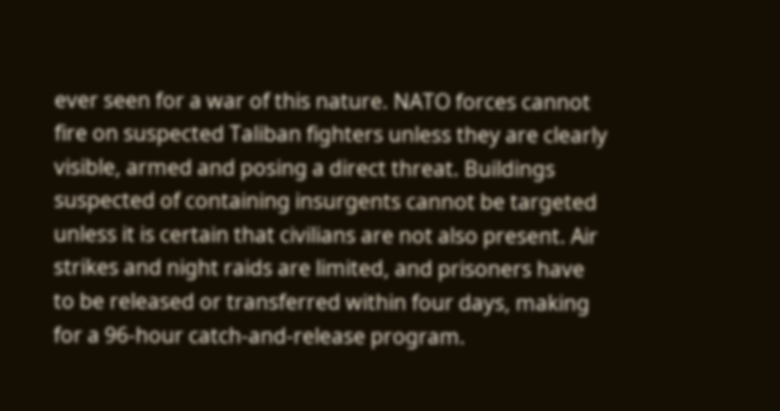ever seen for a war of this nature. NATO forces cannot fire on suspected Taliban fighters unless they are clearly visible, armed and posing a direct threat. Buildings suspected of containing insurgents cannot be targeted unless it is certain that civilians are not also present. Air strikes and night raids are limited, and prisoners have to be released or transferred within four days, making for a 96-hour catch-and-release program.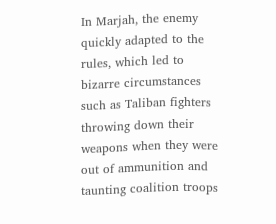In Marjah, the enemy quickly adapted to the rules, which led to bizarre circumstances such as Taliban fighters throwing down their weapons when they were out of ammunition and taunting coalition troops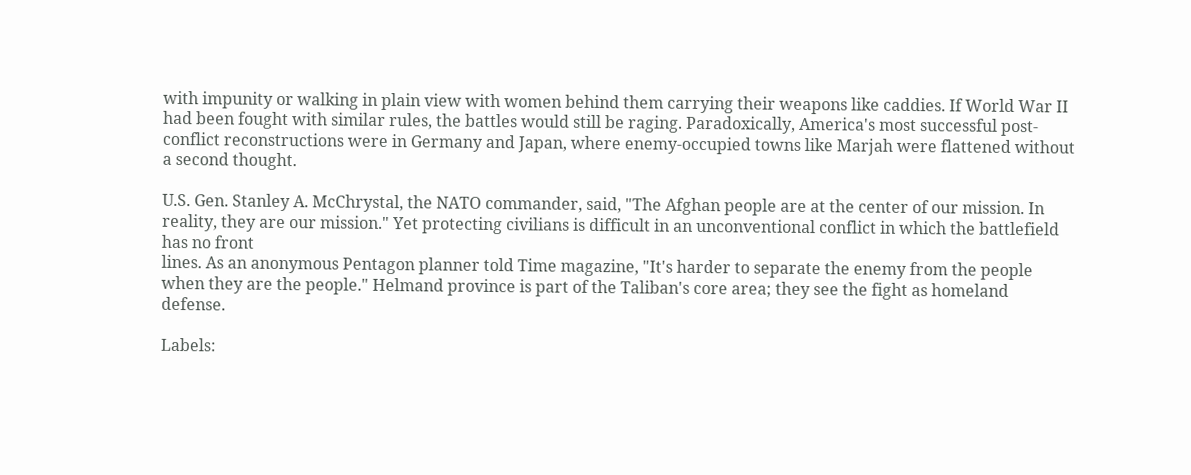with impunity or walking in plain view with women behind them carrying their weapons like caddies. If World War II had been fought with similar rules, the battles would still be raging. Paradoxically, America's most successful post-conflict reconstructions were in Germany and Japan, where enemy-occupied towns like Marjah were flattened without a second thought.

U.S. Gen. Stanley A. McChrystal, the NATO commander, said, "The Afghan people are at the center of our mission. In reality, they are our mission." Yet protecting civilians is difficult in an unconventional conflict in which the battlefield has no front
lines. As an anonymous Pentagon planner told Time magazine, "It's harder to separate the enemy from the people when they are the people." Helmand province is part of the Taliban's core area; they see the fight as homeland defense.

Labels: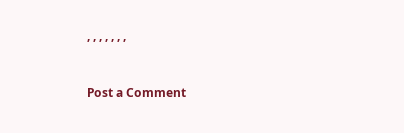, , , , , , ,



Post a Comment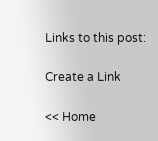Links to this post:

Create a Link

<< Home